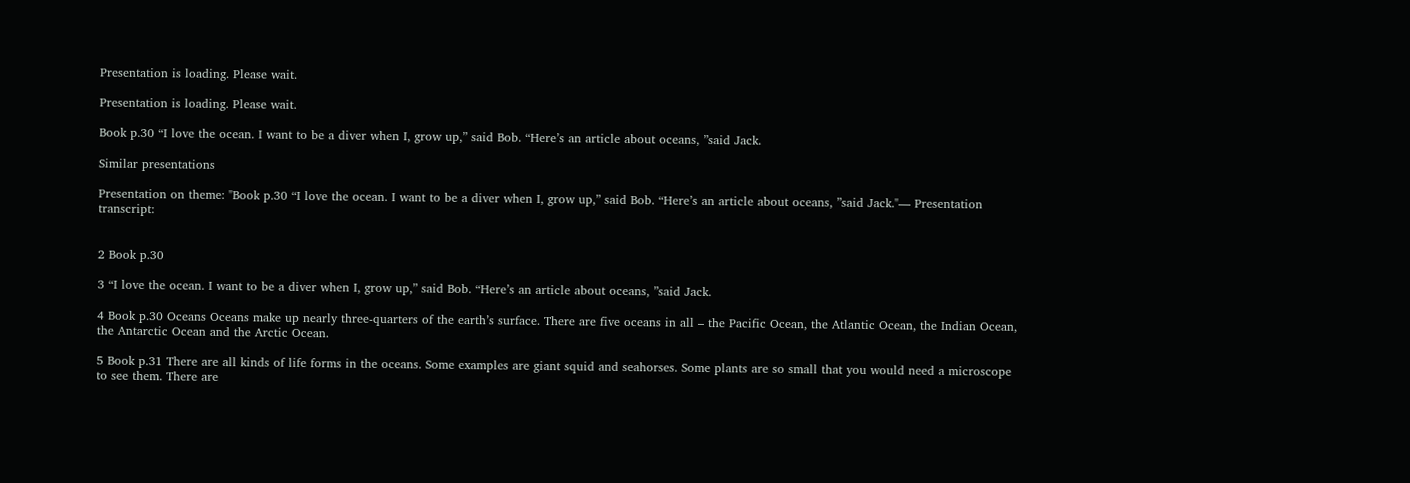Presentation is loading. Please wait.

Presentation is loading. Please wait.

Book p.30 “I love the ocean. I want to be a diver when I, grow up,” said Bob. “Here’s an article about oceans, ”said Jack.

Similar presentations

Presentation on theme: "Book p.30 “I love the ocean. I want to be a diver when I, grow up,” said Bob. “Here’s an article about oceans, ”said Jack."— Presentation transcript:


2 Book p.30

3 “I love the ocean. I want to be a diver when I, grow up,” said Bob. “Here’s an article about oceans, ”said Jack.

4 Book p.30 Oceans Oceans make up nearly three-quarters of the earth’s surface. There are five oceans in all – the Pacific Ocean, the Atlantic Ocean, the Indian Ocean, the Antarctic Ocean and the Arctic Ocean.

5 Book p.31 There are all kinds of life forms in the oceans. Some examples are giant squid and seahorses. Some plants are so small that you would need a microscope to see them. There are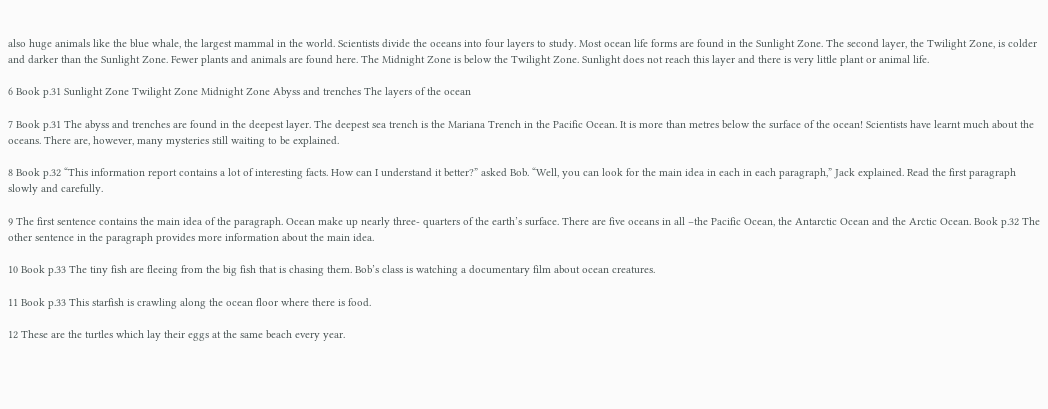also huge animals like the blue whale, the largest mammal in the world. Scientists divide the oceans into four layers to study. Most ocean life forms are found in the Sunlight Zone. The second layer, the Twilight Zone, is colder and darker than the Sunlight Zone. Fewer plants and animals are found here. The Midnight Zone is below the Twilight Zone. Sunlight does not reach this layer and there is very little plant or animal life.

6 Book p.31 Sunlight Zone Twilight Zone Midnight Zone Abyss and trenches The layers of the ocean

7 Book p.31 The abyss and trenches are found in the deepest layer. The deepest sea trench is the Mariana Trench in the Pacific Ocean. It is more than metres below the surface of the ocean! Scientists have learnt much about the oceans. There are, however, many mysteries still waiting to be explained.

8 Book p.32 “This information report contains a lot of interesting facts. How can I understand it better?” asked Bob. “Well, you can look for the main idea in each in each paragraph,” Jack explained. Read the first paragraph slowly and carefully.

9 The first sentence contains the main idea of the paragraph. Ocean make up nearly three- quarters of the earth’s surface. There are five oceans in all –the Pacific Ocean, the Antarctic Ocean and the Arctic Ocean. Book p.32 The other sentence in the paragraph provides more information about the main idea.

10 Book p.33 The tiny fish are fleeing from the big fish that is chasing them. Bob’s class is watching a documentary film about ocean creatures.

11 Book p.33 This starfish is crawling along the ocean floor where there is food.

12 These are the turtles which lay their eggs at the same beach every year.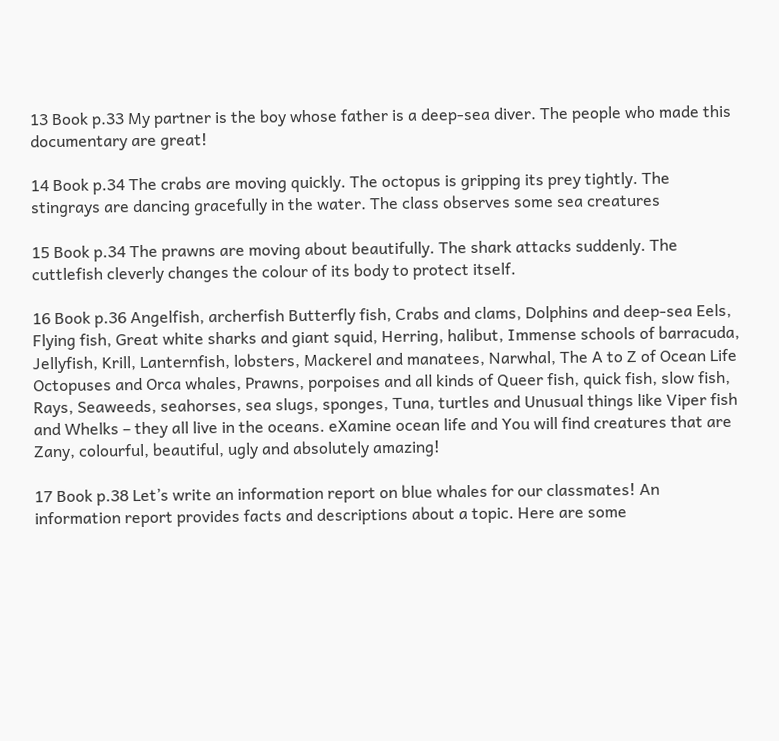13 Book p.33 My partner is the boy whose father is a deep-sea diver. The people who made this documentary are great!

14 Book p.34 The crabs are moving quickly. The octopus is gripping its prey tightly. The stingrays are dancing gracefully in the water. The class observes some sea creatures

15 Book p.34 The prawns are moving about beautifully. The shark attacks suddenly. The cuttlefish cleverly changes the colour of its body to protect itself.

16 Book p.36 Angelfish, archerfish Butterfly fish, Crabs and clams, Dolphins and deep-sea Eels, Flying fish, Great white sharks and giant squid, Herring, halibut, Immense schools of barracuda, Jellyfish, Krill, Lanternfish, lobsters, Mackerel and manatees, Narwhal, The A to Z of Ocean Life Octopuses and Orca whales, Prawns, porpoises and all kinds of Queer fish, quick fish, slow fish, Rays, Seaweeds, seahorses, sea slugs, sponges, Tuna, turtles and Unusual things like Viper fish and Whelks – they all live in the oceans. eXamine ocean life and You will find creatures that are Zany, colourful, beautiful, ugly and absolutely amazing!

17 Book p.38 Let’s write an information report on blue whales for our classmates! An information report provides facts and descriptions about a topic. Here are some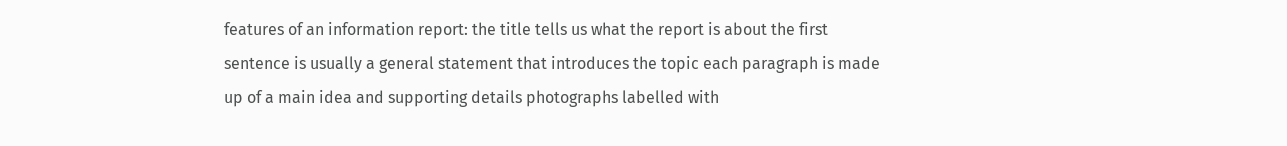features of an information report: the title tells us what the report is about the first sentence is usually a general statement that introduces the topic each paragraph is made up of a main idea and supporting details photographs labelled with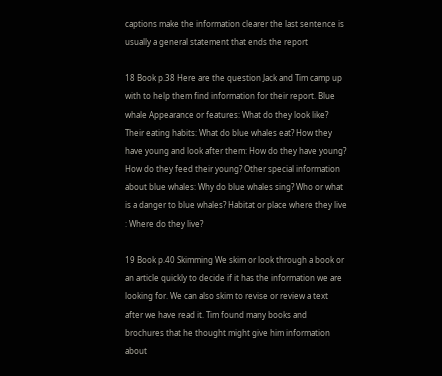captions make the information clearer the last sentence is usually a general statement that ends the report

18 Book p.38 Here are the question Jack and Tim camp up with to help them find information for their report. Blue whale Appearance or features: What do they look like? Their eating habits: What do blue whales eat? How they have young and look after them: How do they have young? How do they feed their young? Other special information about blue whales: Why do blue whales sing? Who or what is a danger to blue whales? Habitat or place where they live : Where do they live?

19 Book p.40 Skimming We skim or look through a book or an article quickly to decide if it has the information we are looking for. We can also skim to revise or review a text after we have read it. Tim found many books and brochures that he thought might give him information about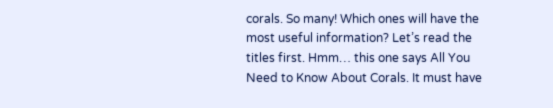corals. So many! Which ones will have the most useful information? Let’s read the titles first. Hmm… this one says All You Need to Know About Corals. It must have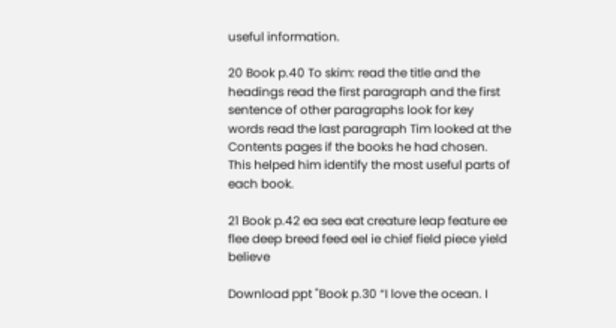useful information.

20 Book p.40 To skim: read the title and the headings read the first paragraph and the first sentence of other paragraphs look for key words read the last paragraph Tim looked at the Contents pages if the books he had chosen. This helped him identify the most useful parts of each book.

21 Book p.42 ea sea eat creature leap feature ee flee deep breed feed eel ie chief field piece yield believe

Download ppt "Book p.30 “I love the ocean. I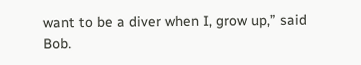want to be a diver when I, grow up,” said Bob.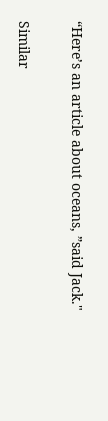“Here’s an article about oceans, ”said Jack."

Similar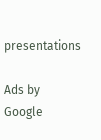presentations

Ads by Google